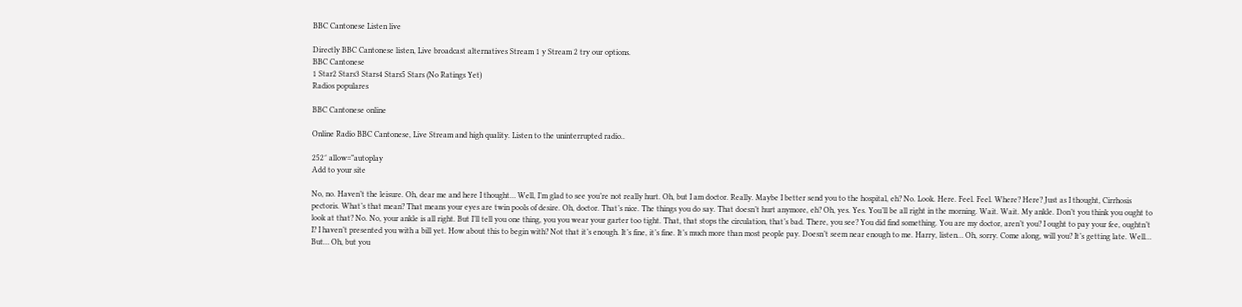BBC Cantonese Listen live

Directly BBC Cantonese listen, Live broadcast alternatives Stream 1 y Stream 2 try our options.
BBC Cantonese
1 Star2 Stars3 Stars4 Stars5 Stars (No Ratings Yet)
Radios populares

BBC Cantonese online

Online Radio BBC Cantonese, Live Stream and high quality. Listen to the uninterrupted radio..

252″ allow=”autoplay
Add to your site

No, no. Haven’t the leisure. Oh, dear me and here I thought… Well, I’m glad to see you’re not really hurt. Oh, but I am doctor. Really. Maybe I better send you to the hospital, eh? No. Look. Here. Feel. Feel. Where? Here? Just as I thought, Cirrhosis pectoris. What’s that mean? That means your eyes are twin pools of desire. Oh, doctor. That’s nice. The things you do say. That doesn’t hurt anymore, eh? Oh, yes. Yes. You’ll be all right in the morning. Wait. Wait. My ankle. Don’t you think you ought to look at that? No. No, your ankle is all right. But I’ll tell you one thing, you you wear your garter too tight. That, that stops the circulation, that’s bad. There, you see? You did find something. You are my doctor, aren’t you? I ought to pay your fee, oughtn’t I? I haven’t presented you with a bill yet. How about this to begin with? Not that it’s enough. It’s fine, it’s fine. It’s much more than most people pay. Doesn’t seem near enough to me. Harry, listen… Oh, sorry. Come along, will you? It’s getting late. Well… But… Oh, but you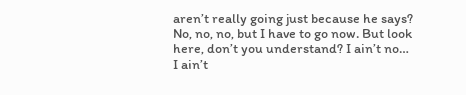aren’t really going just because he says? No, no, no, but I have to go now. But look here, don’t you understand? I ain’t no… I ain’t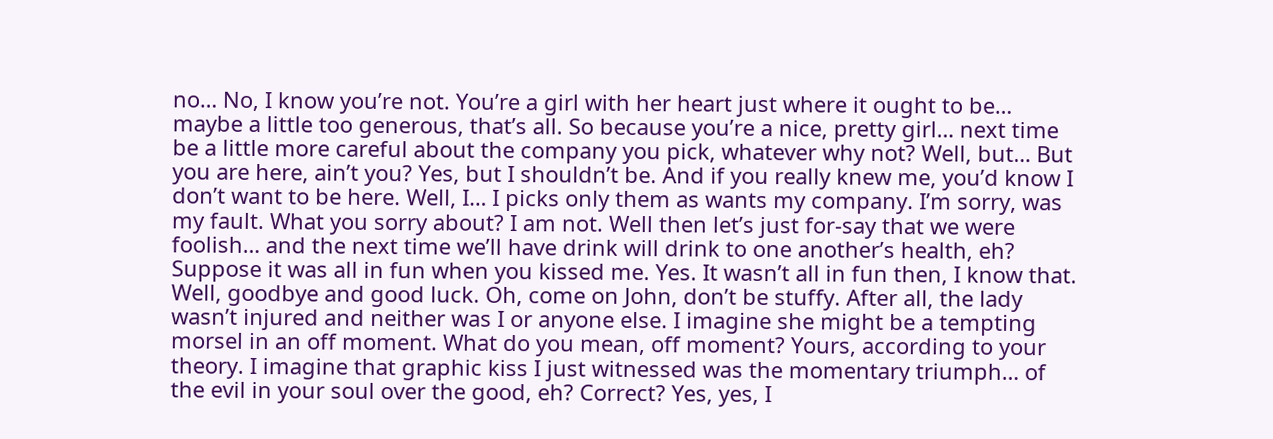no… No, I know you’re not. You’re a girl with her heart just where it ought to be… maybe a little too generous, that’s all. So because you’re a nice, pretty girl… next time be a little more careful about the company you pick, whatever why not? Well, but… But you are here, ain’t you? Yes, but I shouldn’t be. And if you really knew me, you’d know I don’t want to be here. Well, I… I picks only them as wants my company. I’m sorry, was my fault. What you sorry about? I am not. Well then let’s just for-say that we were foolish… and the next time we’ll have drink will drink to one another’s health, eh? Suppose it was all in fun when you kissed me. Yes. It wasn’t all in fun then, I know that. Well, goodbye and good luck. Oh, come on John, don’t be stuffy. After all, the lady wasn’t injured and neither was I or anyone else. I imagine she might be a tempting morsel in an off moment. What do you mean, off moment? Yours, according to your theory. I imagine that graphic kiss I just witnessed was the momentary triumph… of the evil in your soul over the good, eh? Correct? Yes, yes, I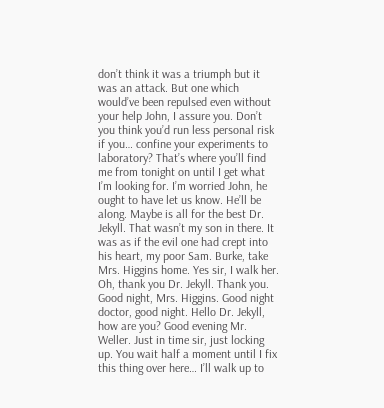don’t think it was a triumph but it was an attack. But one which would’ve been repulsed even without your help John, I assure you. Don’t you think you’d run less personal risk if you… confine your experiments to laboratory? That’s where you’ll find me from tonight on until I get what I’m looking for. I’m worried John, he ought to have let us know. He’ll be along. Maybe is all for the best Dr. Jekyll. That wasn’t my son in there. It was as if the evil one had crept into his heart, my poor Sam. Burke, take Mrs. Higgins home. Yes sir, I walk her. Oh, thank you Dr. Jekyll. Thank you. Good night, Mrs. Higgins. Good night doctor, good night. Hello Dr. Jekyll, how are you? Good evening Mr. Weller. Just in time sir, just locking up. You wait half a moment until I fix this thing over here… I’ll walk up to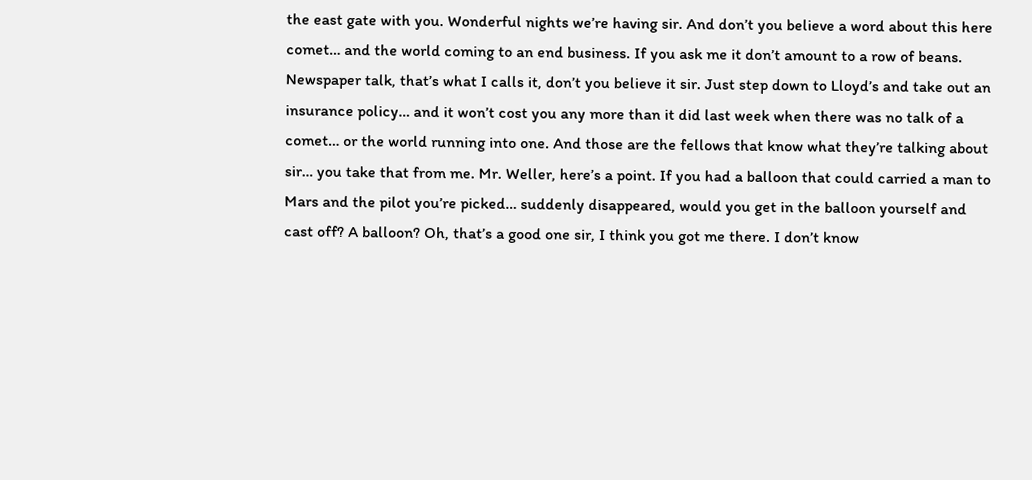the east gate with you. Wonderful nights we’re having sir. And don’t you believe a word about this here comet… and the world coming to an end business. If you ask me it don’t amount to a row of beans. Newspaper talk, that’s what I calls it, don’t you believe it sir. Just step down to Lloyd’s and take out an insurance policy… and it won’t cost you any more than it did last week when there was no talk of a comet… or the world running into one. And those are the fellows that know what they’re talking about sir… you take that from me. Mr. Weller, here’s a point. If you had a balloon that could carried a man to Mars and the pilot you’re picked… suddenly disappeared, would you get in the balloon yourself and cast off? A balloon? Oh, that’s a good one sir, I think you got me there. I don’t know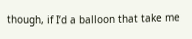though, if I’d a balloon that take me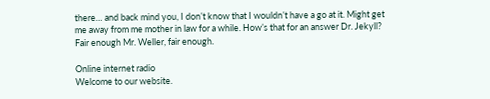there… and back mind you, I don’t know that I wouldn’t have a go at it. Might get me away from me mother in law for a while. How’s that for an answer Dr. Jekyll? Fair enough Mr. Weller, fair enough.

Online internet radio
Welcome to our website.